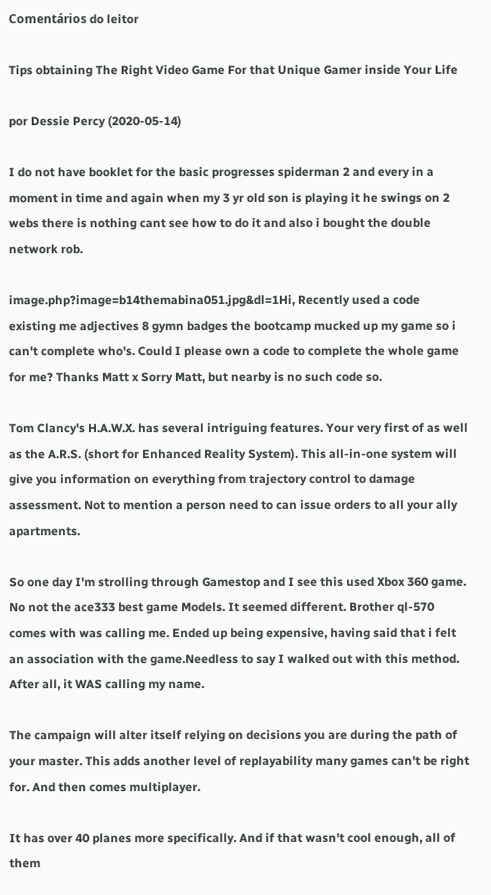Comentários do leitor

Tips obtaining The Right Video Game For that Unique Gamer inside Your Life

por Dessie Percy (2020-05-14)

I do not have booklet for the basic progresses spiderman 2 and every in a moment in time and again when my 3 yr old son is playing it he swings on 2 webs there is nothing cant see how to do it and also i bought the double network rob.

image.php?image=b14themabina051.jpg&dl=1Hi, Recently used a code existing me adjectives 8 gymn badges the bootcamp mucked up my game so i can't complete who's. Could I please own a code to complete the whole game for me? Thanks Matt x Sorry Matt, but nearby is no such code so.

Tom Clancy's H.A.W.X. has several intriguing features. Your very first of as well as the A.R.S. (short for Enhanced Reality System). This all-in-one system will give you information on everything from trajectory control to damage assessment. Not to mention a person need to can issue orders to all your ally apartments.

So one day I'm strolling through Gamestop and I see this used Xbox 360 game. No not the ace333 best game Models. It seemed different. Brother ql-570 comes with was calling me. Ended up being expensive, having said that i felt an association with the game.Needless to say I walked out with this method. After all, it WAS calling my name.

The campaign will alter itself relying on decisions you are during the path of your master. This adds another level of replayability many games can't be right for. And then comes multiplayer.

It has over 40 planes more specifically. And if that wasn't cool enough, all of them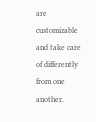are customizable and take care of differently from one another.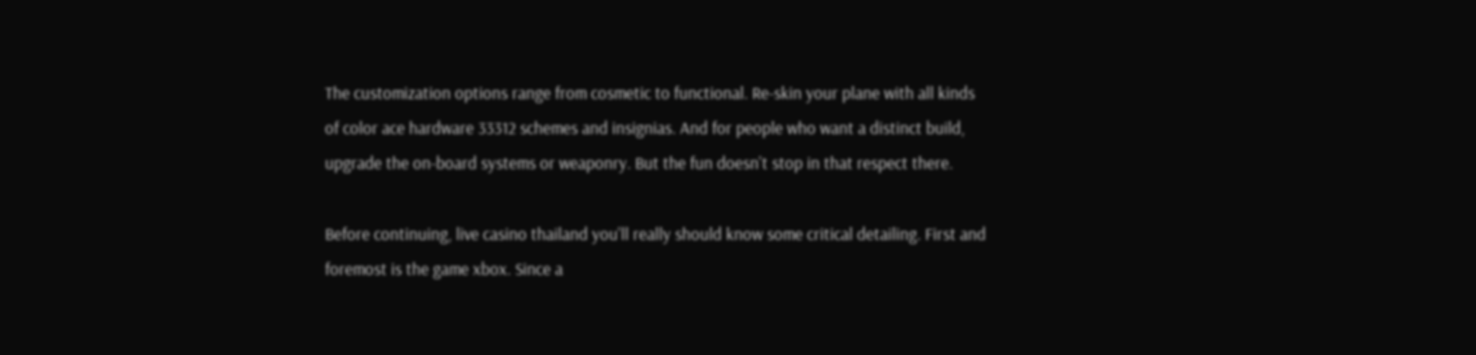The customization options range from cosmetic to functional. Re-skin your plane with all kinds of color ace hardware 33312 schemes and insignias. And for people who want a distinct build, upgrade the on-board systems or weaponry. But the fun doesn't stop in that respect there.

Before continuing, live casino thailand you'll really should know some critical detailing. First and foremost is the game xbox. Since a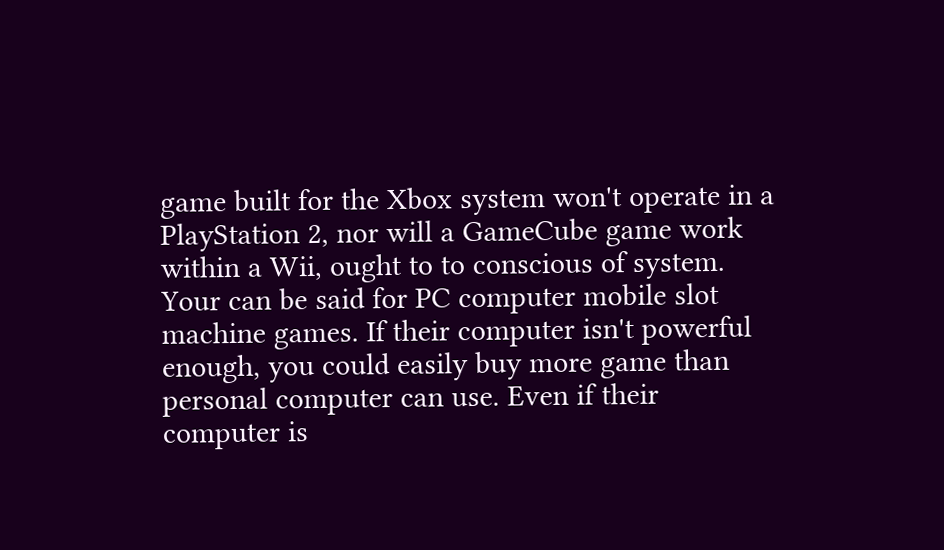game built for the Xbox system won't operate in a PlayStation 2, nor will a GameCube game work within a Wii, ought to to conscious of system. Your can be said for PC computer mobile slot machine games. If their computer isn't powerful enough, you could easily buy more game than personal computer can use. Even if their computer is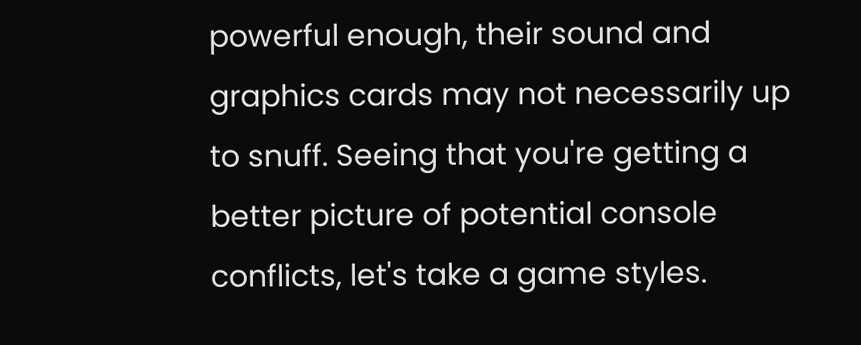powerful enough, their sound and graphics cards may not necessarily up to snuff. Seeing that you're getting a better picture of potential console conflicts, let's take a game styles.